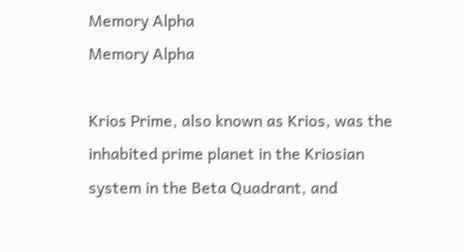Memory Alpha
Memory Alpha

Krios Prime, also known as Krios, was the inhabited prime planet in the Kriosian system in the Beta Quadrant, and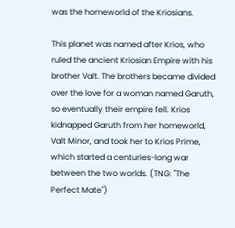was the homeworld of the Kriosians.

This planet was named after Krios, who ruled the ancient Kriosian Empire with his brother Valt. The brothers became divided over the love for a woman named Garuth, so eventually their empire fell. Krios kidnapped Garuth from her homeworld, Valt Minor, and took her to Krios Prime, which started a centuries-long war between the two worlds. (TNG: "The Perfect Mate")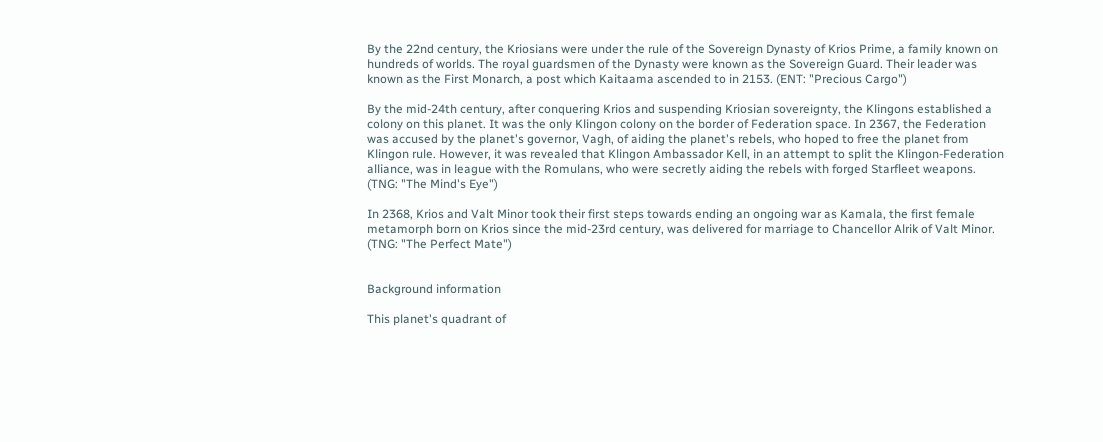By the 22nd century, the Kriosians were under the rule of the Sovereign Dynasty of Krios Prime, a family known on hundreds of worlds. The royal guardsmen of the Dynasty were known as the Sovereign Guard. Their leader was known as the First Monarch, a post which Kaitaama ascended to in 2153. (ENT: "Precious Cargo")

By the mid-24th century, after conquering Krios and suspending Kriosian sovereignty, the Klingons established a colony on this planet. It was the only Klingon colony on the border of Federation space. In 2367, the Federation was accused by the planet's governor, Vagh, of aiding the planet's rebels, who hoped to free the planet from Klingon rule. However, it was revealed that Klingon Ambassador Kell, in an attempt to split the Klingon-Federation alliance, was in league with the Romulans, who were secretly aiding the rebels with forged Starfleet weapons. (TNG: "The Mind's Eye")

In 2368, Krios and Valt Minor took their first steps towards ending an ongoing war as Kamala, the first female metamorph born on Krios since the mid-23rd century, was delivered for marriage to Chancellor Alrik of Valt Minor. (TNG: "The Perfect Mate")


Background information

This planet's quadrant of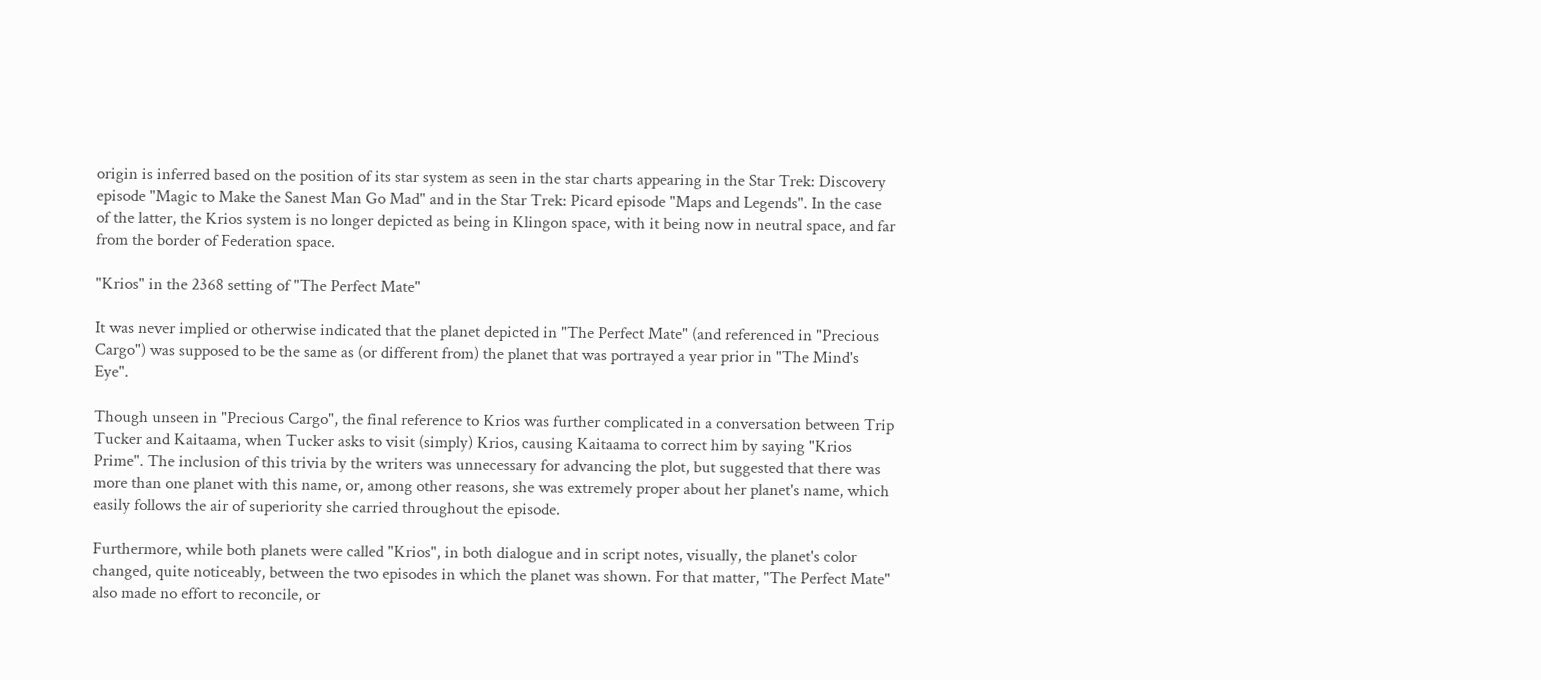origin is inferred based on the position of its star system as seen in the star charts appearing in the Star Trek: Discovery episode "Magic to Make the Sanest Man Go Mad" and in the Star Trek: Picard episode "Maps and Legends". In the case of the latter, the Krios system is no longer depicted as being in Klingon space, with it being now in neutral space, and far from the border of Federation space.

"Krios" in the 2368 setting of "The Perfect Mate"

It was never implied or otherwise indicated that the planet depicted in "The Perfect Mate" (and referenced in "Precious Cargo") was supposed to be the same as (or different from) the planet that was portrayed a year prior in "The Mind's Eye".

Though unseen in "Precious Cargo", the final reference to Krios was further complicated in a conversation between Trip Tucker and Kaitaama, when Tucker asks to visit (simply) Krios, causing Kaitaama to correct him by saying "Krios Prime". The inclusion of this trivia by the writers was unnecessary for advancing the plot, but suggested that there was more than one planet with this name, or, among other reasons, she was extremely proper about her planet's name, which easily follows the air of superiority she carried throughout the episode.

Furthermore, while both planets were called "Krios", in both dialogue and in script notes, visually, the planet's color changed, quite noticeably, between the two episodes in which the planet was shown. For that matter, "The Perfect Mate" also made no effort to reconcile, or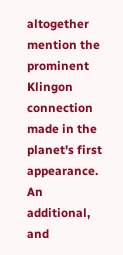altogether mention the prominent Klingon connection made in the planet's first appearance. An additional, and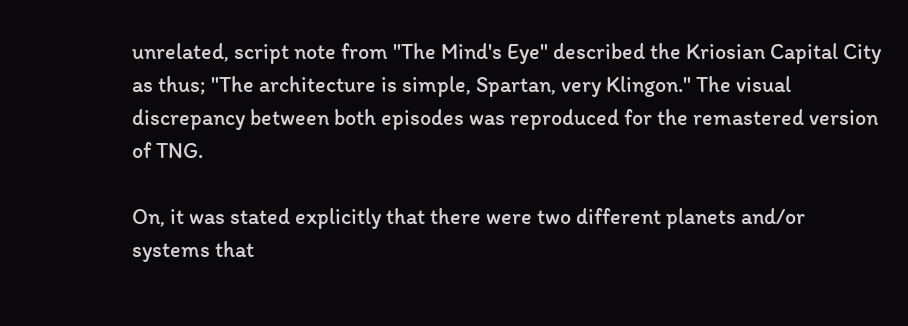unrelated, script note from "The Mind's Eye" described the Kriosian Capital City as thus; "The architecture is simple, Spartan, very Klingon." The visual discrepancy between both episodes was reproduced for the remastered version of TNG.

On, it was stated explicitly that there were two different planets and/or systems that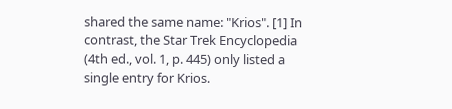shared the same name: "Krios". [1] In contrast, the Star Trek Encyclopedia (4th ed., vol. 1, p. 445) only listed a single entry for Krios.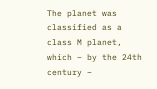The planet was classified as a class M planet, which – by the 24th century –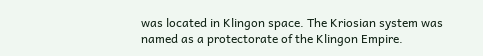was located in Klingon space. The Kriosian system was named as a protectorate of the Klingon Empire.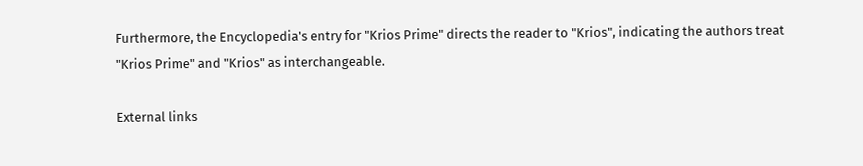Furthermore, the Encyclopedia's entry for "Krios Prime" directs the reader to "Krios", indicating the authors treat "Krios Prime" and "Krios" as interchangeable.

External links